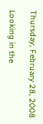Thursday, February 28, 2008

Looking in the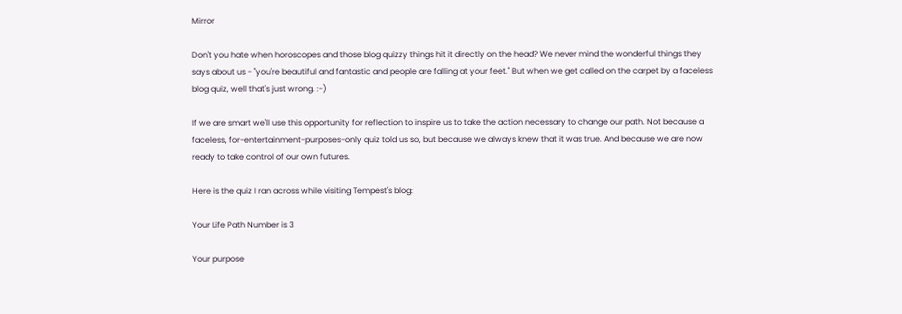Mirror

Don't you hate when horoscopes and those blog quizzy things hit it directly on the head? We never mind the wonderful things they says about us - "you're beautiful and fantastic and people are falling at your feet." But when we get called on the carpet by a faceless blog quiz, well that's just wrong. :-)

If we are smart we'll use this opportunity for reflection to inspire us to take the action necessary to change our path. Not because a faceless, for-entertainment-purposes-only quiz told us so, but because we always knew that it was true. And because we are now ready to take control of our own futures.

Here is the quiz I ran across while visiting Tempest's blog:

Your Life Path Number is 3

Your purpose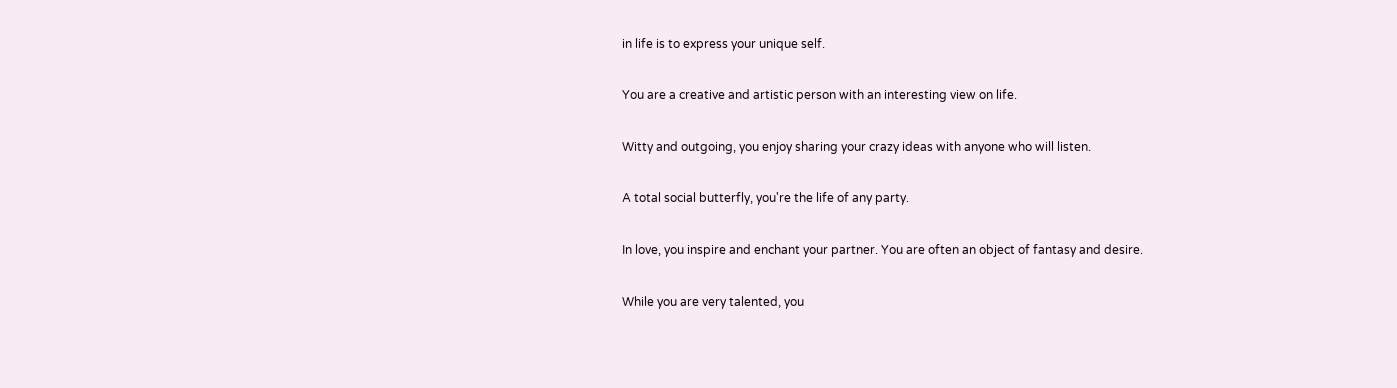in life is to express your unique self.

You are a creative and artistic person with an interesting view on life.

Witty and outgoing, you enjoy sharing your crazy ideas with anyone who will listen.

A total social butterfly, you're the life of any party.

In love, you inspire and enchant your partner. You are often an object of fantasy and desire.

While you are very talented, you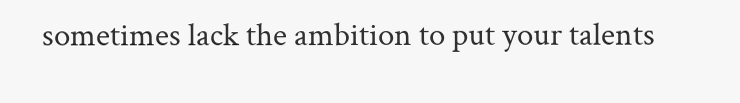sometimes lack the ambition to put your talents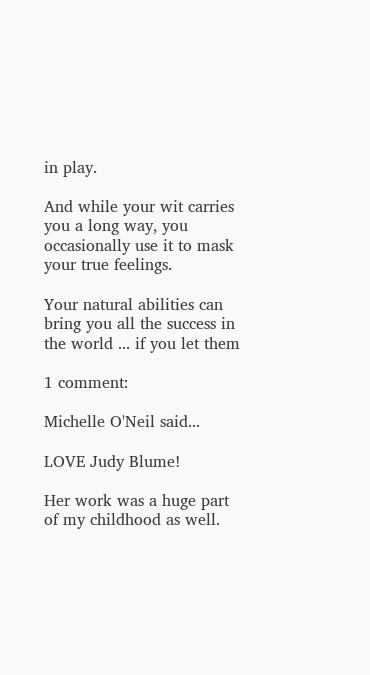in play.

And while your wit carries you a long way, you occasionally use it to mask your true feelings.

Your natural abilities can bring you all the success in the world ... if you let them

1 comment:

Michelle O'Neil said...

LOVE Judy Blume!

Her work was a huge part of my childhood as well.